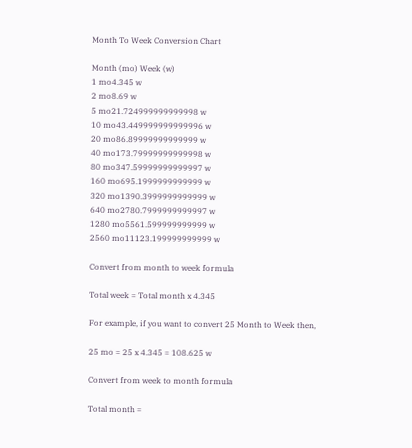Month To Week Conversion Chart

Month (mo) Week (w)
1 mo4.345 w
2 mo8.69 w
5 mo21.724999999999998 w
10 mo43.449999999999996 w
20 mo86.89999999999999 w
40 mo173.79999999999998 w
80 mo347.59999999999997 w
160 mo695.1999999999999 w
320 mo1390.3999999999999 w
640 mo2780.7999999999997 w
1280 mo5561.599999999999 w
2560 mo11123.199999999999 w

Convert from month to week formula

Total week = Total month x 4.345

For example, if you want to convert 25 Month to Week then,

25 mo = 25 x 4.345 = 108.625 w

Convert from week to month formula

Total month =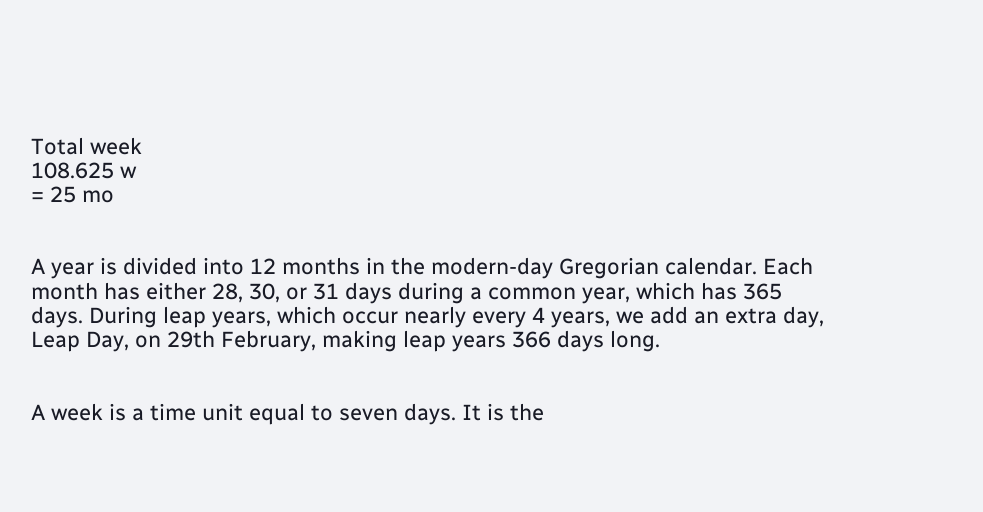Total week
108.625 w
= 25 mo


A year is divided into 12 months in the modern-day Gregorian calendar. Each month has either 28, 30, or 31 days during a common year, which has 365 days. During leap years, which occur nearly every 4 years, we add an extra day, Leap Day, on 29th February, making leap years 366 days long.


A week is a time unit equal to seven days. It is the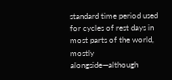standard time period used for cycles of rest days in most parts of the world, mostly alongside—although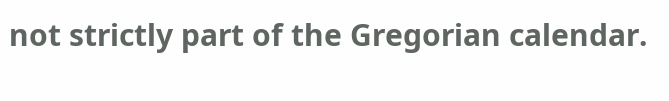not strictly part of the Gregorian calendar.